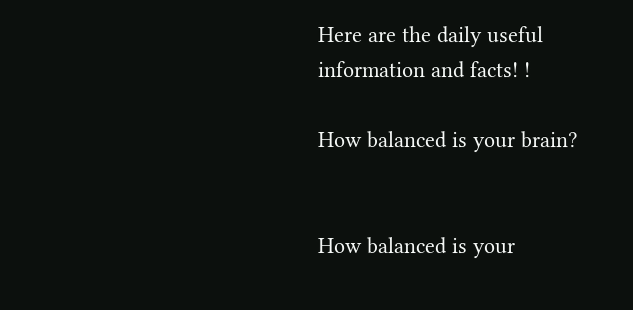Here are the daily useful information and facts! !

How balanced is your brain?


How balanced is your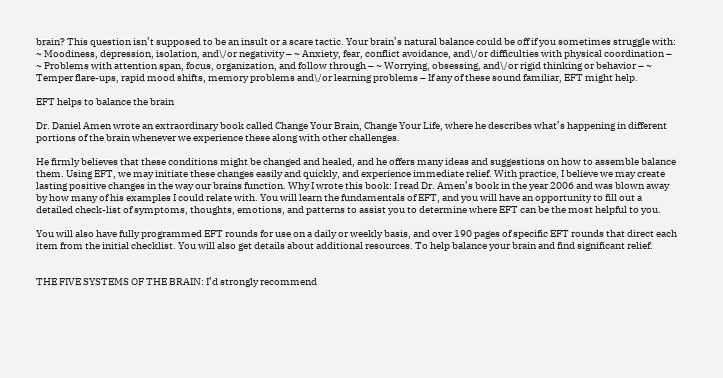brain? This question isn’t supposed to be an insult or a scare tactic. Your brain’s natural balance could be off if you sometimes struggle with: ~ Moodiness, depression, isolation, and\/or negativity – ~ Anxiety, fear, conflict avoidance, and\/or difficulties with physical coordination – ~ Problems with attention span, focus, organization, and follow through – ~ Worrying, obsessing, and\/or rigid thinking or behavior – ~ Temper flare-ups, rapid mood shifts, memory problems and\/or learning problems – If any of these sound familiar, EFT might help.

EFT helps to balance the brain

Dr. Daniel Amen wrote an extraordinary book called Change Your Brain, Change Your Life, where he describes what’s happening in different portions of the brain whenever we experience these along with other challenges.

He firmly believes that these conditions might be changed and healed, and he offers many ideas and suggestions on how to assemble balance them. Using EFT, we may initiate these changes easily and quickly, and experience immediate relief. With practice, I believe we may create lasting positive changes in the way our brains function. Why I wrote this book: I read Dr. Amen’s book in the year 2006 and was blown away by how many of his examples I could relate with. You will learn the fundamentals of EFT, and you will have an opportunity to fill out a detailed check-list of symptoms, thoughts, emotions, and patterns to assist you to determine where EFT can be the most helpful to you.

You will also have fully programmed EFT rounds for use on a daily or weekly basis, and over 190 pages of specific EFT rounds that direct each item from the initial checklist. You will also get details about additional resources. To help balance your brain and find significant relief.


THE FIVE SYSTEMS OF THE BRAIN: I’d strongly recommend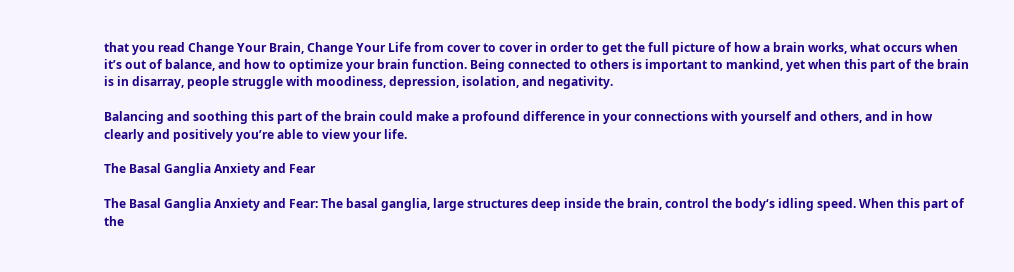that you read Change Your Brain, Change Your Life from cover to cover in order to get the full picture of how a brain works, what occurs when it’s out of balance, and how to optimize your brain function. Being connected to others is important to mankind, yet when this part of the brain is in disarray, people struggle with moodiness, depression, isolation, and negativity.

Balancing and soothing this part of the brain could make a profound difference in your connections with yourself and others, and in how clearly and positively you’re able to view your life.

The Basal Ganglia Anxiety and Fear

The Basal Ganglia Anxiety and Fear: The basal ganglia, large structures deep inside the brain, control the body‘s idling speed. When this part of the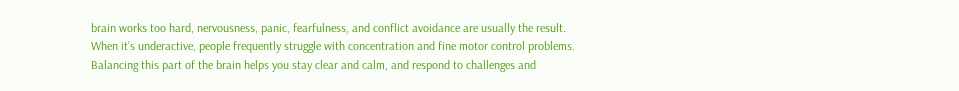brain works too hard, nervousness, panic, fearfulness, and conflict avoidance are usually the result. When it’s underactive, people frequently struggle with concentration and fine motor control problems. Balancing this part of the brain helps you stay clear and calm, and respond to challenges and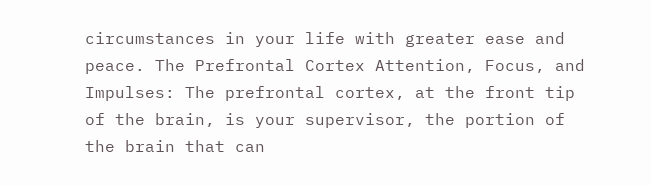circumstances in your life with greater ease and peace. The Prefrontal Cortex Attention, Focus, and Impulses: The prefrontal cortex, at the front tip of the brain, is your supervisor, the portion of the brain that can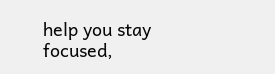help you stay focused,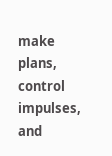make plans, control impulses, and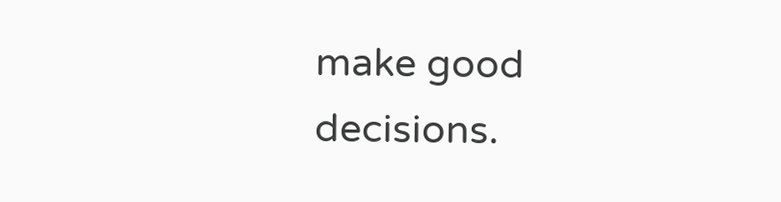make good decisions.